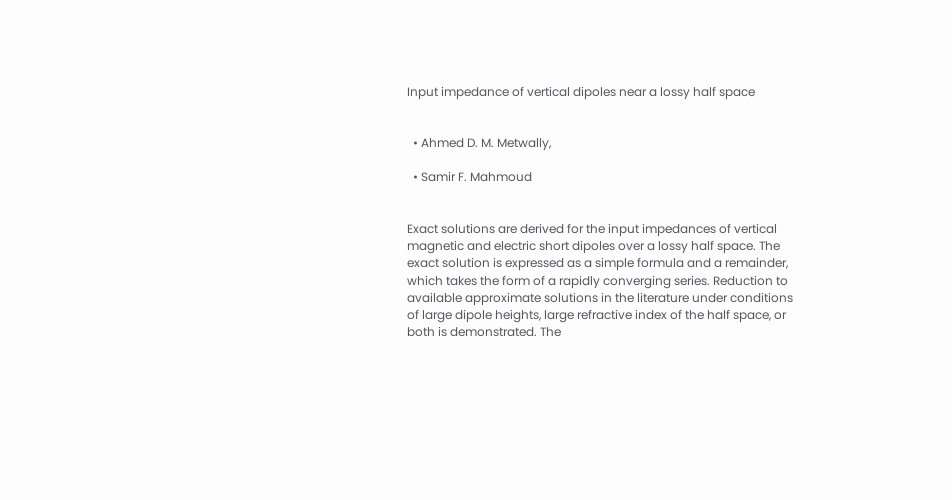Input impedance of vertical dipoles near a lossy half space


  • Ahmed D. M. Metwally,

  • Samir F. Mahmoud


Exact solutions are derived for the input impedances of vertical magnetic and electric short dipoles over a lossy half space. The exact solution is expressed as a simple formula and a remainder, which takes the form of a rapidly converging series. Reduction to available approximate solutions in the literature under conditions of large dipole heights, large refractive index of the half space, or both is demonstrated. The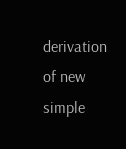derivation of new simple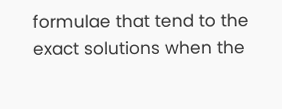formulae that tend to the exact solutions when the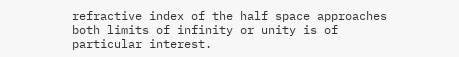refractive index of the half space approaches both limits of infinity or unity is of particular interest.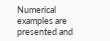Numerical examples are presented and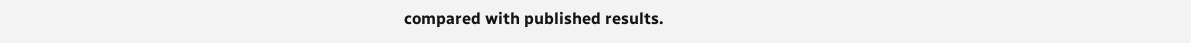compared with published results.